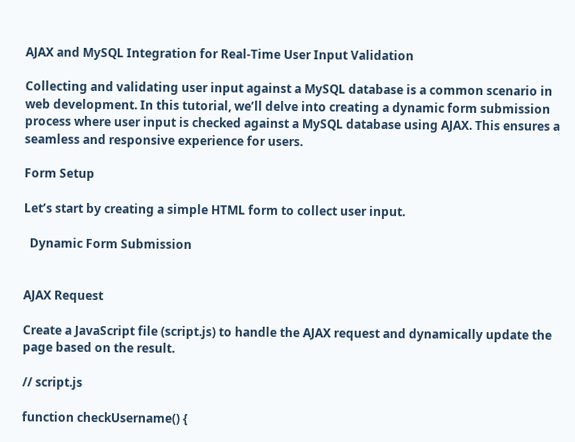AJAX and MySQL Integration for Real-Time User Input Validation

Collecting and validating user input against a MySQL database is a common scenario in web development. In this tutorial, we’ll delve into creating a dynamic form submission process where user input is checked against a MySQL database using AJAX. This ensures a seamless and responsive experience for users.

Form Setup

Let’s start by creating a simple HTML form to collect user input.

  Dynamic Form Submission


AJAX Request

Create a JavaScript file (script.js) to handle the AJAX request and dynamically update the page based on the result.

// script.js

function checkUsername() {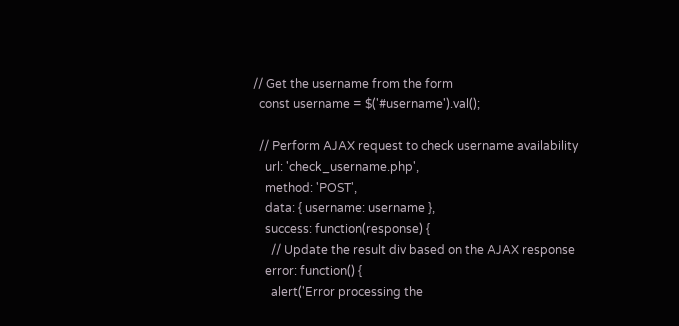// Get the username from the form
  const username = $('#username').val();

  // Perform AJAX request to check username availability
    url: 'check_username.php',
    method: 'POST',
    data: { username: username },
    success: function(response) {
      // Update the result div based on the AJAX response
    error: function() {
      alert('Error processing the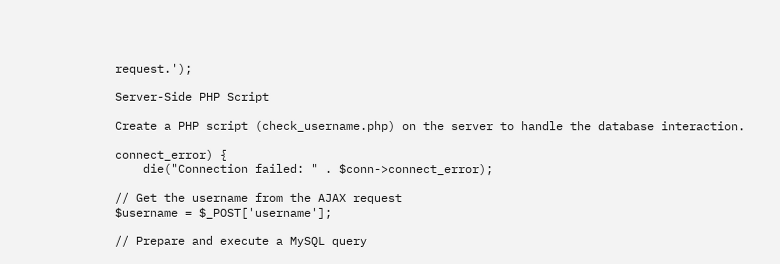request.');

Server-Side PHP Script

Create a PHP script (check_username.php) on the server to handle the database interaction.

connect_error) {
    die("Connection failed: " . $conn->connect_error);

// Get the username from the AJAX request
$username = $_POST['username'];

// Prepare and execute a MySQL query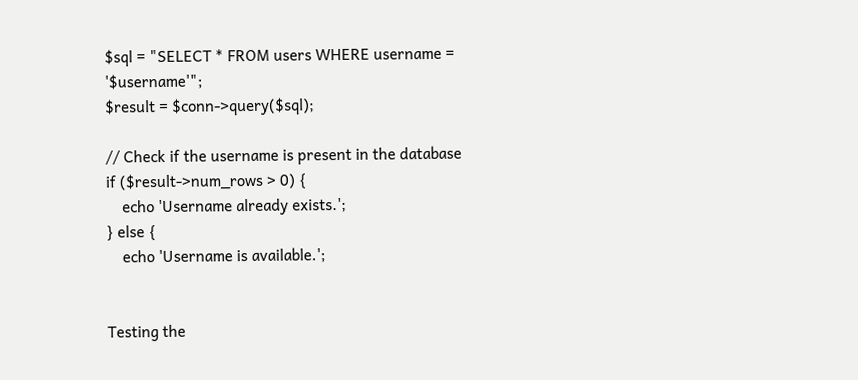$sql = "SELECT * FROM users WHERE username = '$username'";
$result = $conn->query($sql);

// Check if the username is present in the database
if ($result->num_rows > 0) {
    echo 'Username already exists.';
} else {
    echo 'Username is available.';


Testing the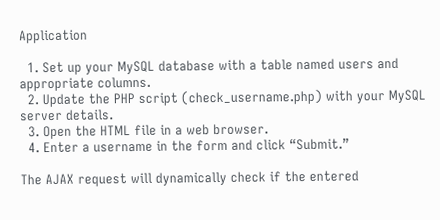Application

  1. Set up your MySQL database with a table named users and appropriate columns.
  2. Update the PHP script (check_username.php) with your MySQL server details.
  3. Open the HTML file in a web browser.
  4. Enter a username in the form and click “Submit.”

The AJAX request will dynamically check if the entered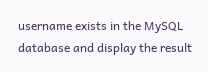username exists in the MySQL database and display the result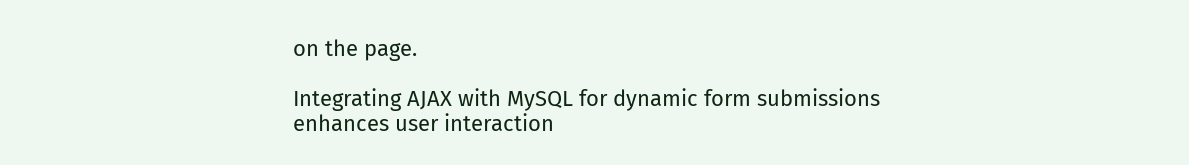on the page.

Integrating AJAX with MySQL for dynamic form submissions enhances user interaction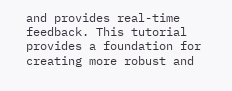and provides real-time feedback. This tutorial provides a foundation for creating more robust and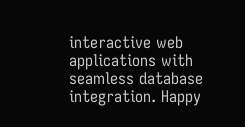interactive web applications with seamless database integration. Happy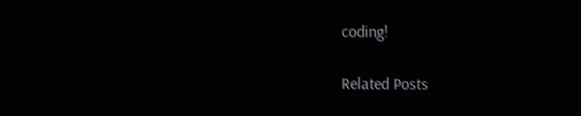coding!

Related Posts